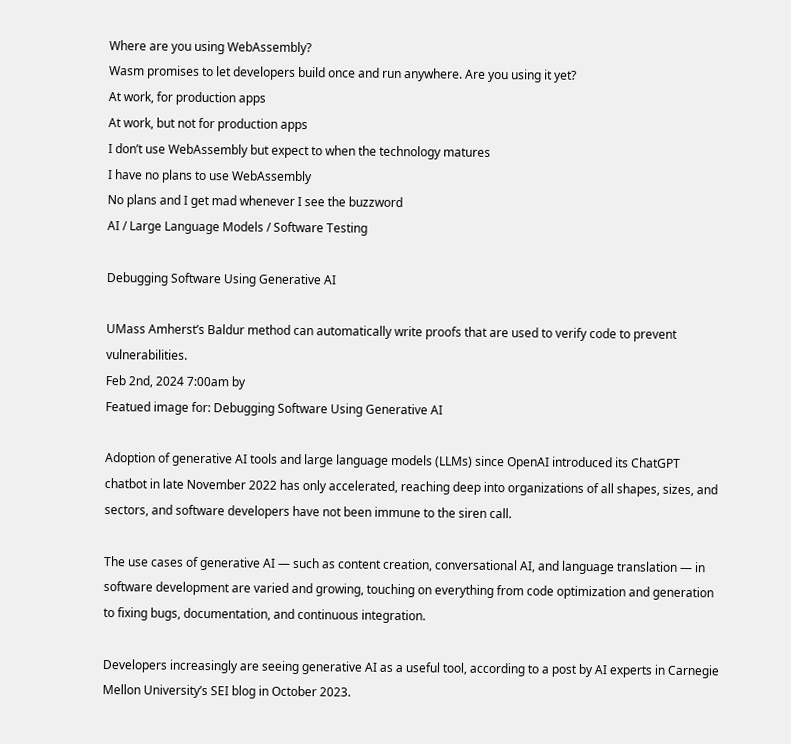Where are you using WebAssembly?
Wasm promises to let developers build once and run anywhere. Are you using it yet?
At work, for production apps
At work, but not for production apps
I don’t use WebAssembly but expect to when the technology matures
I have no plans to use WebAssembly
No plans and I get mad whenever I see the buzzword
AI / Large Language Models / Software Testing

Debugging Software Using Generative AI

UMass Amherst’s Baldur method can automatically write proofs that are used to verify code to prevent vulnerabilities.
Feb 2nd, 2024 7:00am by
Featued image for: Debugging Software Using Generative AI

Adoption of generative AI tools and large language models (LLMs) since OpenAI introduced its ChatGPT chatbot in late November 2022 has only accelerated, reaching deep into organizations of all shapes, sizes, and sectors, and software developers have not been immune to the siren call.

The use cases of generative AI — such as content creation, conversational AI, and language translation — in software development are varied and growing, touching on everything from code optimization and generation to fixing bugs, documentation, and continuous integration.

Developers increasingly are seeing generative AI as a useful tool, according to a post by AI experts in Carnegie Mellon University’s SEI blog in October 2023.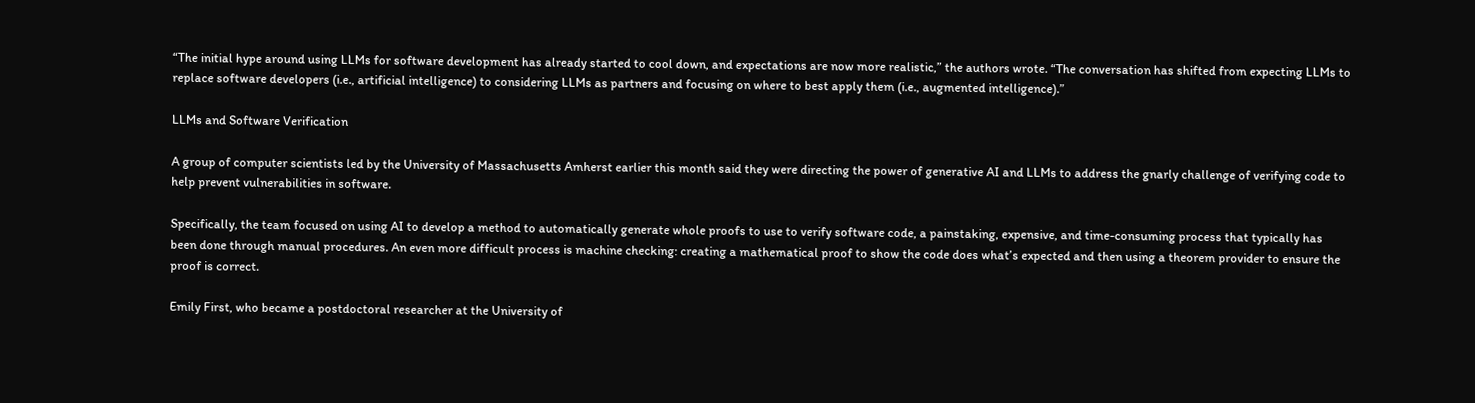“The initial hype around using LLMs for software development has already started to cool down, and expectations are now more realistic,” the authors wrote. “The conversation has shifted from expecting LLMs to replace software developers (i.e., artificial intelligence) to considering LLMs as partners and focusing on where to best apply them (i.e., augmented intelligence).”

LLMs and Software Verification

A group of computer scientists led by the University of Massachusetts Amherst earlier this month said they were directing the power of generative AI and LLMs to address the gnarly challenge of verifying code to help prevent vulnerabilities in software.

Specifically, the team focused on using AI to develop a method to automatically generate whole proofs to use to verify software code, a painstaking, expensive, and time-consuming process that typically has been done through manual procedures. An even more difficult process is machine checking: creating a mathematical proof to show the code does what’s expected and then using a theorem provider to ensure the proof is correct.

Emily First, who became a postdoctoral researcher at the University of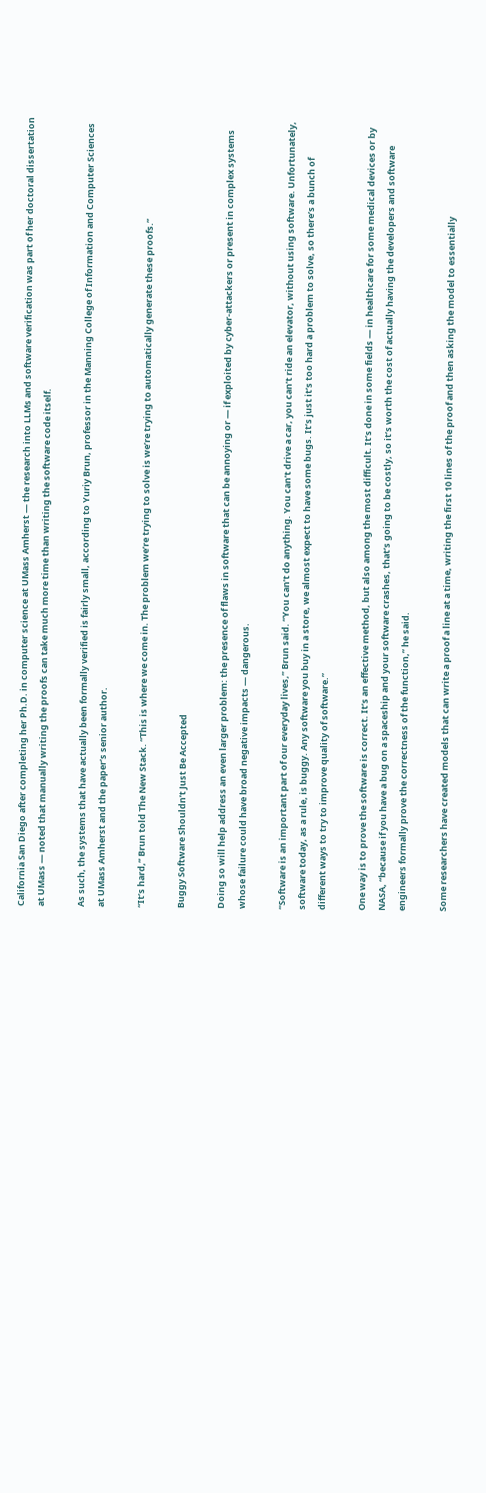California San Diego after completing her Ph.D. in computer science at UMass Amherst — the research into LLMs and software verification was part of her doctoral dissertation at UMass — noted that manually writing the proofs can take much more time than writing the software code itself.

As such, the systems that have actually been formally verified is fairly small, according to Yuriy Brun, professor in the Manning College of Information and Computer Sciences at UMass Amherst and the paper’s senior author.

“It’s hard,” Brun told The New Stack. “This is where we come in. The problem we’re trying to solve is we’re trying to automatically generate these proofs.”

Buggy Software Shouldn’t Just Be Accepted

Doing so will help address an even larger problem: the presence of flaws in software that can be annoying or — if exploited by cyber-attackers or present in complex systems whose failure could have broad negative impacts — dangerous.

“Software is an important part of our everyday lives,” Brun said. “You can’t do anything. You can’t drive a car, you can’t ride an elevator, without using software. Unfortunately, software today, as a rule, is buggy. Any software you buy in a store, we almost expect to have some bugs. It’s just it’s too hard a problem to solve, so there’s a bunch of different ways to try to improve quality of software.”

One way is to prove the software is correct. It’s an effective method, but also among the most difficult. It’s done in some fields — in healthcare for some medical devices or by NASA, “because if you have a bug on a spaceship and your software crashes, that’s going to be costly, so it’s worth the cost of actually having the developers and software engineers formally prove the correctness of the function,” he said.

Some researchers have created models that can write a proof a line at a time, writing the first 10 lines of the proof and then asking the model to essentially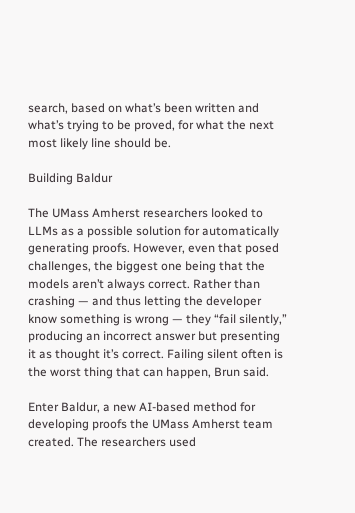search, based on what’s been written and what’s trying to be proved, for what the next most likely line should be.

Building Baldur

The UMass Amherst researchers looked to LLMs as a possible solution for automatically generating proofs. However, even that posed challenges, the biggest one being that the models aren’t always correct. Rather than crashing — and thus letting the developer know something is wrong — they “fail silently,” producing an incorrect answer but presenting it as thought it’s correct. Failing silent often is the worst thing that can happen, Brun said.

Enter Baldur, a new AI-based method for developing proofs the UMass Amherst team created. The researchers used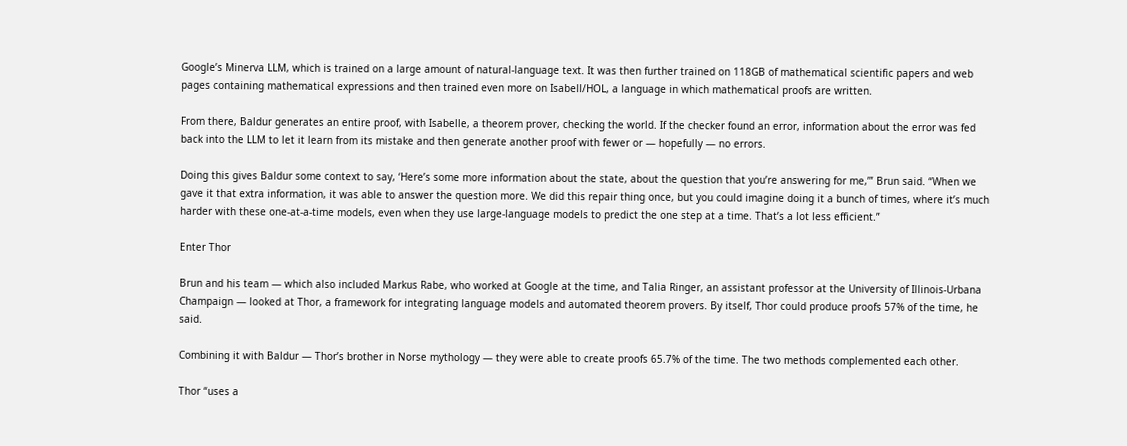Google’s Minerva LLM, which is trained on a large amount of natural-language text. It was then further trained on 118GB of mathematical scientific papers and web pages containing mathematical expressions and then trained even more on Isabell/HOL, a language in which mathematical proofs are written.

From there, Baldur generates an entire proof, with Isabelle, a theorem prover, checking the world. If the checker found an error, information about the error was fed back into the LLM to let it learn from its mistake and then generate another proof with fewer or — hopefully — no errors.

Doing this gives Baldur some context to say, ‘Here’s some more information about the state, about the question that you’re answering for me,’” Brun said. “When we gave it that extra information, it was able to answer the question more. We did this repair thing once, but you could imagine doing it a bunch of times, where it’s much harder with these one-at-a-time models, even when they use large-language models to predict the one step at a time. That’s a lot less efficient.”

Enter Thor

Brun and his team — which also included Markus Rabe, who worked at Google at the time, and Talia Ringer, an assistant professor at the University of Illinois-Urbana Champaign — looked at Thor, a framework for integrating language models and automated theorem provers. By itself, Thor could produce proofs 57% of the time, he said.

Combining it with Baldur — Thor’s brother in Norse mythology — they were able to create proofs 65.7% of the time. The two methods complemented each other.

Thor “uses a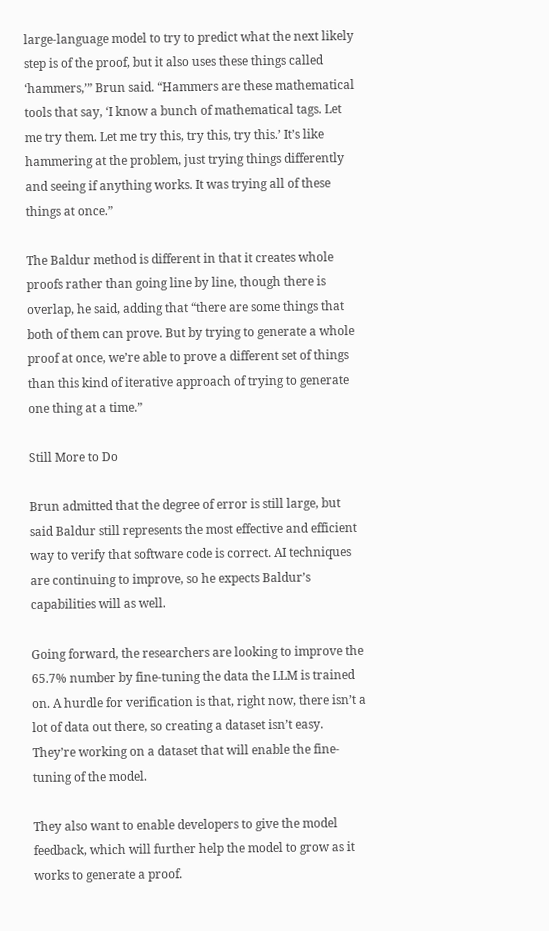large-language model to try to predict what the next likely step is of the proof, but it also uses these things called ‘hammers,’” Brun said. “Hammers are these mathematical tools that say, ‘I know a bunch of mathematical tags. Let me try them. Let me try this, try this, try this.’ It’s like hammering at the problem, just trying things differently and seeing if anything works. It was trying all of these things at once.”

The Baldur method is different in that it creates whole proofs rather than going line by line, though there is overlap, he said, adding that “there are some things that both of them can prove. But by trying to generate a whole proof at once, we’re able to prove a different set of things than this kind of iterative approach of trying to generate one thing at a time.”

Still More to Do

Brun admitted that the degree of error is still large, but said Baldur still represents the most effective and efficient way to verify that software code is correct. AI techniques are continuing to improve, so he expects Baldur’s capabilities will as well.

Going forward, the researchers are looking to improve the 65.7% number by fine-tuning the data the LLM is trained on. A hurdle for verification is that, right now, there isn’t a lot of data out there, so creating a dataset isn’t easy. They’re working on a dataset that will enable the fine-tuning of the model.

They also want to enable developers to give the model feedback, which will further help the model to grow as it works to generate a proof.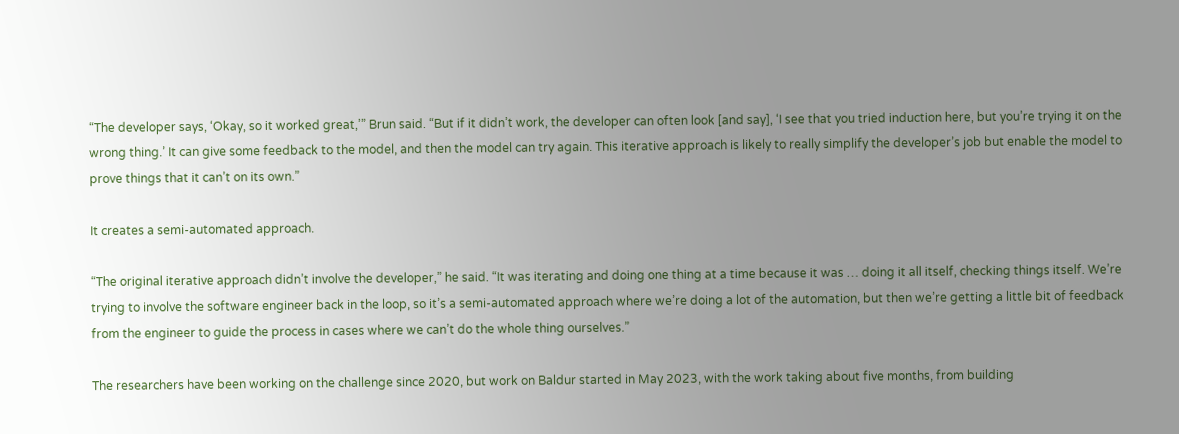“The developer says, ‘Okay, so it worked great,’” Brun said. “But if it didn’t work, the developer can often look [and say], ‘I see that you tried induction here, but you’re trying it on the wrong thing.’ It can give some feedback to the model, and then the model can try again. This iterative approach is likely to really simplify the developer’s job but enable the model to prove things that it can’t on its own.”

It creates a semi-automated approach.

“The original iterative approach didn’t involve the developer,” he said. “It was iterating and doing one thing at a time because it was … doing it all itself, checking things itself. We’re trying to involve the software engineer back in the loop, so it’s a semi-automated approach where we’re doing a lot of the automation, but then we’re getting a little bit of feedback from the engineer to guide the process in cases where we can’t do the whole thing ourselves.”

The researchers have been working on the challenge since 2020, but work on Baldur started in May 2023, with the work taking about five months, from building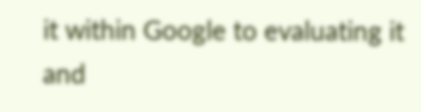it within Google to evaluating it and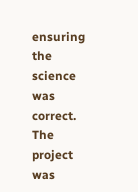ensuring the science was correct. The project was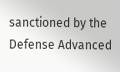sanctioned by the Defense Advanced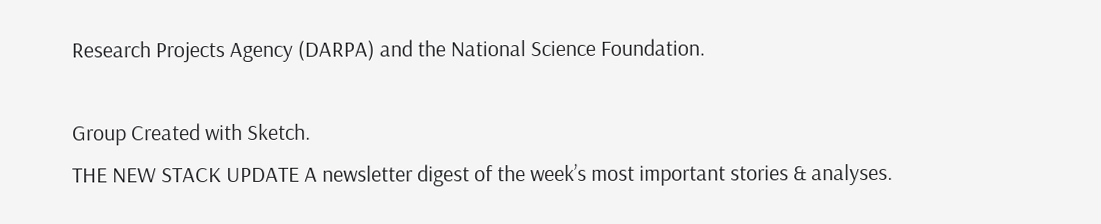Research Projects Agency (DARPA) and the National Science Foundation.

Group Created with Sketch.
THE NEW STACK UPDATE A newsletter digest of the week’s most important stories & analyses.